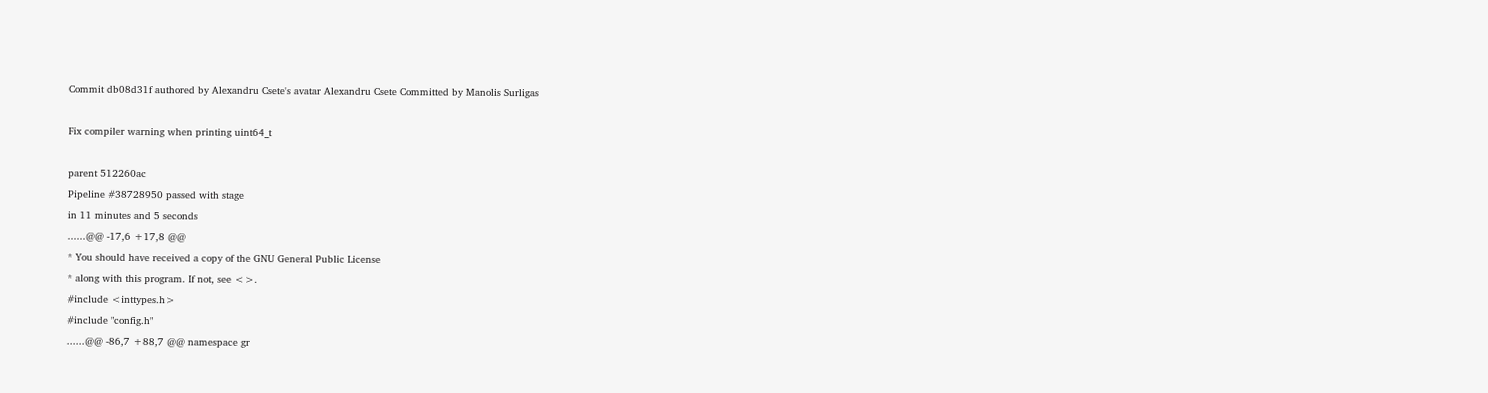Commit db08d31f authored by Alexandru Csete's avatar Alexandru Csete Committed by Manolis Surligas

Fix compiler warning when printing uint64_t

parent 512260ac
Pipeline #38728950 passed with stage
in 11 minutes and 5 seconds
......@@ -17,6 +17,8 @@
* You should have received a copy of the GNU General Public License
* along with this program. If not, see <>.
#include <inttypes.h>
#include "config.h"
......@@ -86,7 +88,7 @@ namespace gr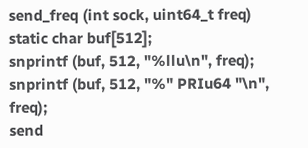send_freq (int sock, uint64_t freq)
static char buf[512];
snprintf (buf, 512, "%llu\n", freq);
snprintf (buf, 512, "%" PRIu64 "\n", freq);
send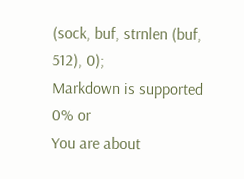(sock, buf, strnlen (buf, 512), 0);
Markdown is supported
0% or
You are about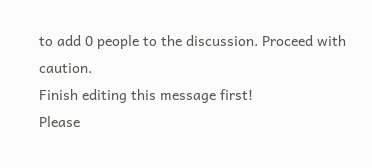to add 0 people to the discussion. Proceed with caution.
Finish editing this message first!
Please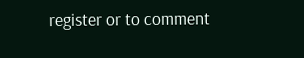register or to comment